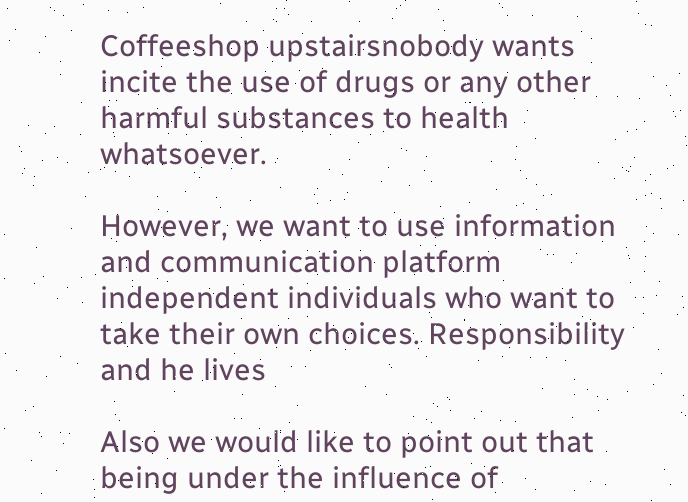Coffeeshop upstairsnobody wants incite the use of drugs or any other harmful substances to health whatsoever.

However, we want to use information and communication platform independent individuals who want to take their own choices. Responsibility and he lives

Also we would like to point out that being under the influence of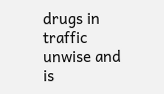drugs in traffic unwise and is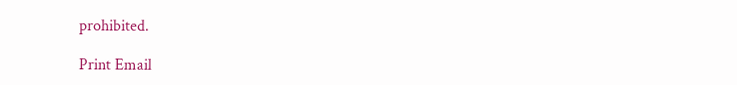prohibited.

Print Email